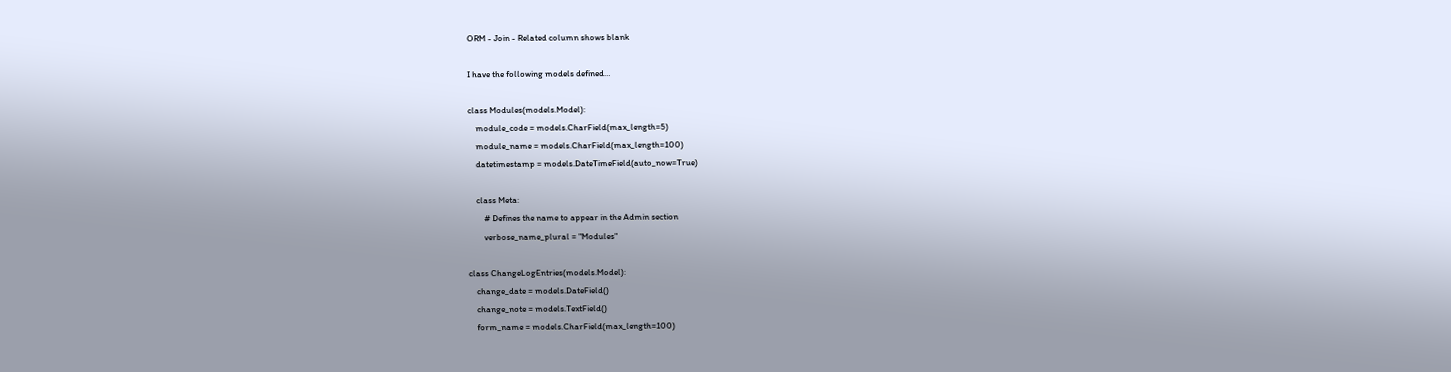ORM - Join - Related column shows blank

I have the following models defined…

class Modules(models.Model):
    module_code = models.CharField(max_length=5)
    module_name = models.CharField(max_length=100)
    datetimestamp = models.DateTimeField(auto_now=True)

    class Meta:
        # Defines the name to appear in the Admin section
        verbose_name_plural = "Modules"

class ChangeLogEntries(models.Model):
    change_date = models.DateField()
    change_note = models.TextField()
    form_name = models.CharField(max_length=100)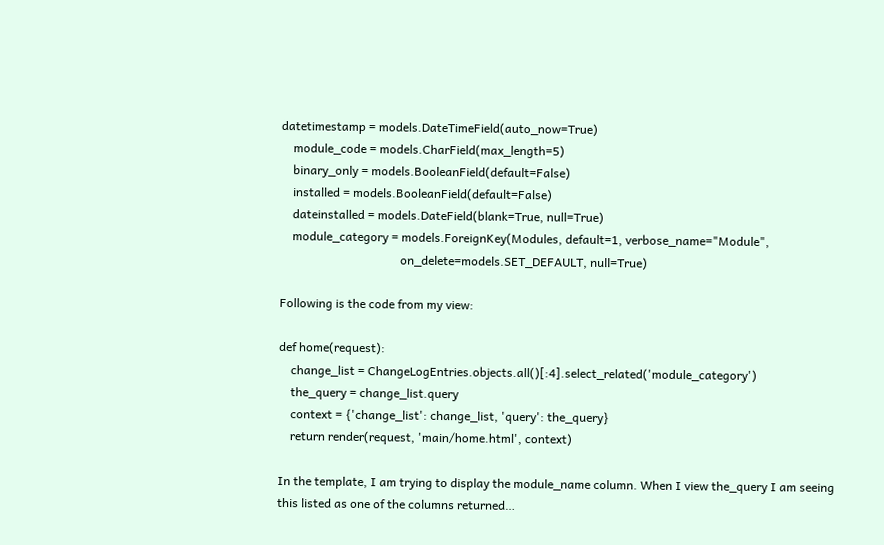datetimestamp = models.DateTimeField(auto_now=True)
    module_code = models.CharField(max_length=5)
    binary_only = models.BooleanField(default=False)
    installed = models.BooleanField(default=False)
    dateinstalled = models.DateField(blank=True, null=True)
    module_category = models.ForeignKey(Modules, default=1, verbose_name="Module",
                                        on_delete=models.SET_DEFAULT, null=True)

Following is the code from my view:

def home(request):
    change_list = ChangeLogEntries.objects.all()[:4].select_related('module_category')
    the_query = change_list.query
    context = {'change_list': change_list, 'query': the_query}
    return render(request, 'main/home.html', context)

In the template, I am trying to display the module_name column. When I view the_query I am seeing this listed as one of the columns returned…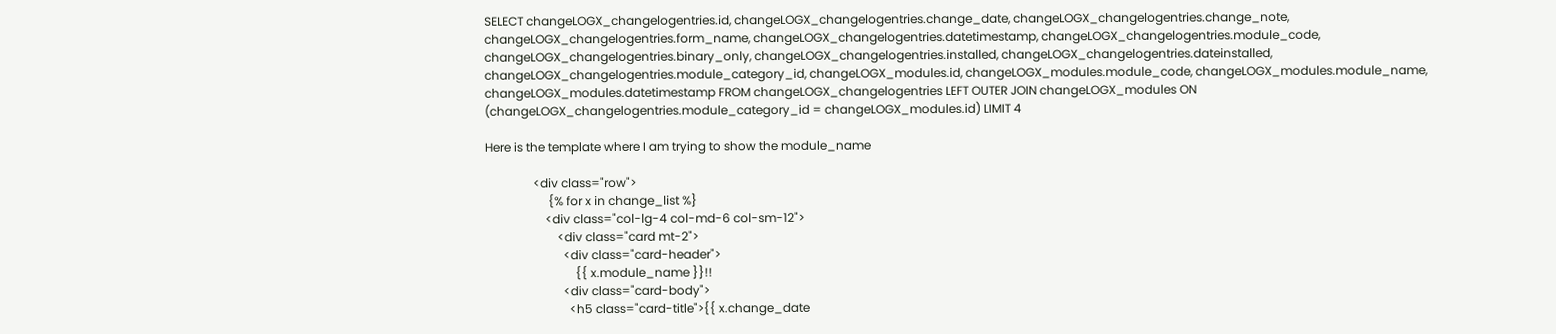SELECT changeLOGX_changelogentries.id, changeLOGX_changelogentries.change_date, changeLOGX_changelogentries.change_note, changeLOGX_changelogentries.form_name, changeLOGX_changelogentries.datetimestamp, changeLOGX_changelogentries.module_code, changeLOGX_changelogentries.binary_only, changeLOGX_changelogentries.installed, changeLOGX_changelogentries.dateinstalled, changeLOGX_changelogentries.module_category_id, changeLOGX_modules.id, changeLOGX_modules.module_code, changeLOGX_modules.module_name, changeLOGX_modules.datetimestamp FROM changeLOGX_changelogentries LEFT OUTER JOIN changeLOGX_modules ON (changeLOGX_changelogentries.module_category_id = changeLOGX_modules.id) LIMIT 4

Here is the template where I am trying to show the module_name

                <div class="row">
                     {% for x in change_list %}
                    <div class="col-lg-4 col-md-6 col-sm-12">
                        <div class="card mt-2">
                          <div class="card-header">
                              {{ x.module_name }}!!
                          <div class="card-body">
                            <h5 class="card-title">{{ x.change_date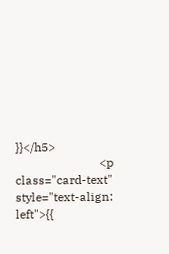}}</h5>
                            <p class="card-text" style="text-align: left">{{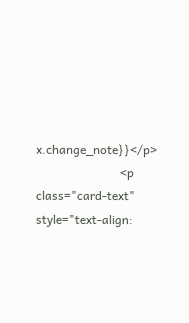x.change_note}}</p>
                            <p class="card-text" style="text-align: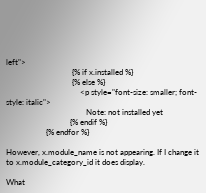left">
                                 {% if x.installed %}
                                 {% else %}
                                     <p style="font-size: smaller; font-style: italic">
                                        Note: not installed yet
                                {% endif %}
                    {% endfor %}

However, x.module_name is not appearing. If I change it to x.module_category_id it does display.

What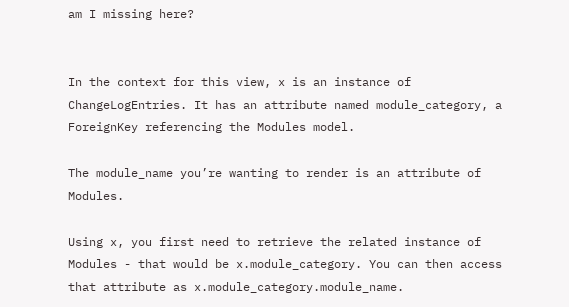am I missing here?


In the context for this view, x is an instance of ChangeLogEntries. It has an attribute named module_category, a ForeignKey referencing the Modules model.

The module_name you’re wanting to render is an attribute of Modules.

Using x, you first need to retrieve the related instance of Modules - that would be x.module_category. You can then access that attribute as x.module_category.module_name.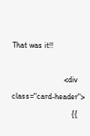That was it!!

                          <div class="card-header">
                              {{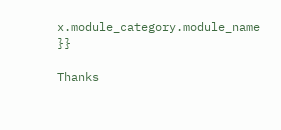x.module_category.module_name }}

Thanks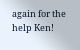again for the help Ken!